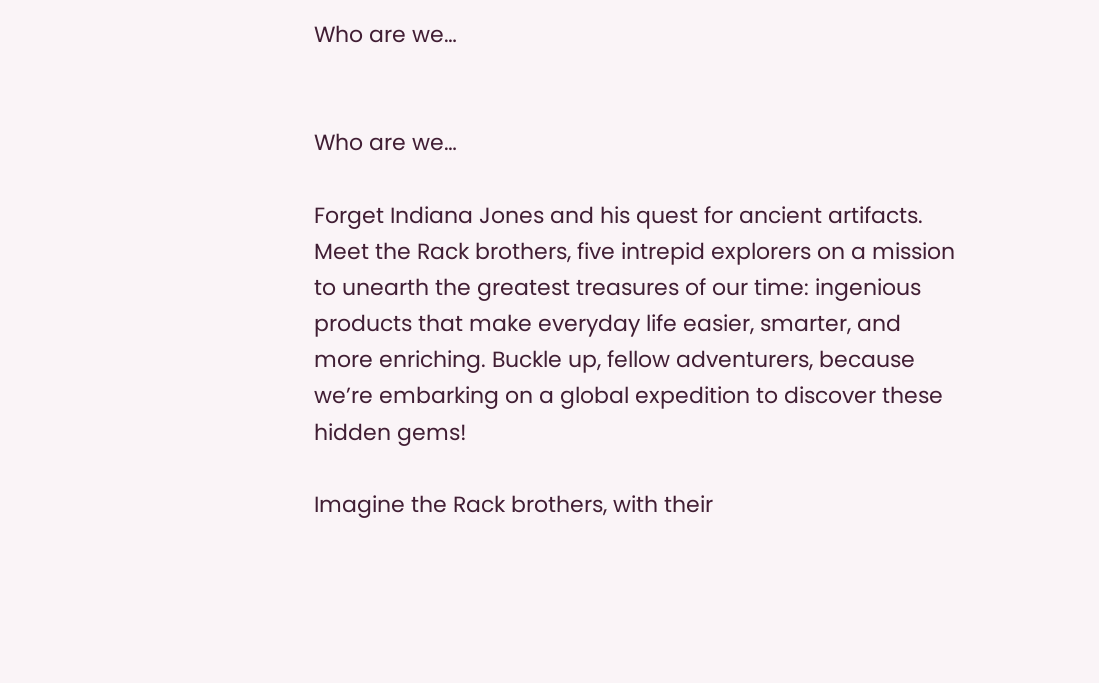Who are we…


Who are we…

Forget Indiana Jones and his quest for ancient artifacts. Meet the Rack brothers, five intrepid explorers on a mission to unearth the greatest treasures of our time: ingenious products that make everyday life easier, smarter, and more enriching. Buckle up, fellow adventurers, because we’re embarking on a global expedition to discover these hidden gems!

Imagine the Rack brothers, with their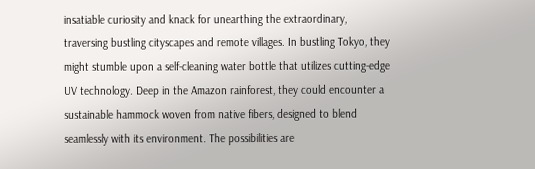insatiable curiosity and knack for unearthing the extraordinary, traversing bustling cityscapes and remote villages. In bustling Tokyo, they might stumble upon a self-cleaning water bottle that utilizes cutting-edge UV technology. Deep in the Amazon rainforest, they could encounter a sustainable hammock woven from native fibers, designed to blend seamlessly with its environment. The possibilities are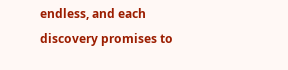endless, and each discovery promises to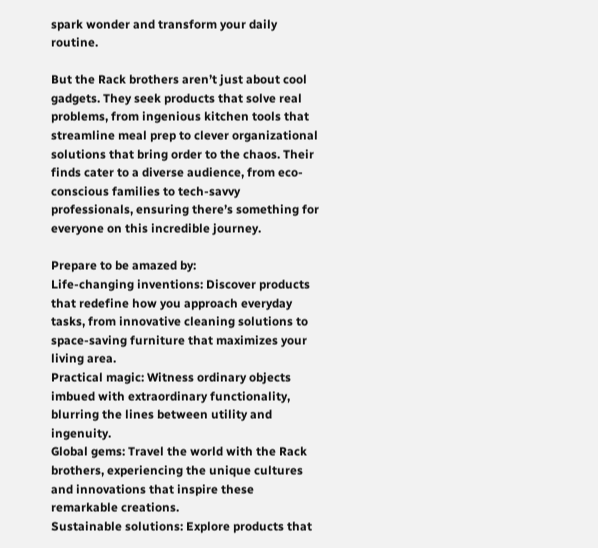spark wonder and transform your daily routine.

But the Rack brothers aren’t just about cool gadgets. They seek products that solve real problems, from ingenious kitchen tools that streamline meal prep to clever organizational solutions that bring order to the chaos. Their finds cater to a diverse audience, from eco-conscious families to tech-savvy professionals, ensuring there’s something for everyone on this incredible journey.

Prepare to be amazed by:
Life-changing inventions: Discover products that redefine how you approach everyday tasks, from innovative cleaning solutions to space-saving furniture that maximizes your living area.
Practical magic: Witness ordinary objects imbued with extraordinary functionality, blurring the lines between utility and ingenuity.
Global gems: Travel the world with the Rack brothers, experiencing the unique cultures and innovations that inspire these remarkable creations.
Sustainable solutions: Explore products that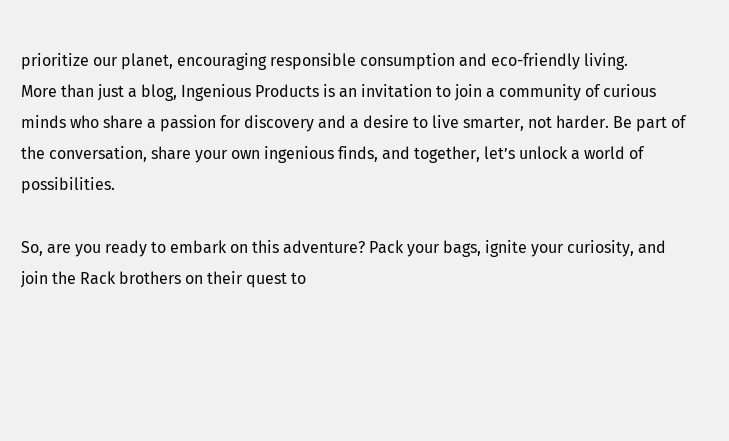prioritize our planet, encouraging responsible consumption and eco-friendly living.
More than just a blog, Ingenious Products is an invitation to join a community of curious minds who share a passion for discovery and a desire to live smarter, not harder. Be part of the conversation, share your own ingenious finds, and together, let’s unlock a world of possibilities.

So, are you ready to embark on this adventure? Pack your bags, ignite your curiosity, and join the Rack brothers on their quest to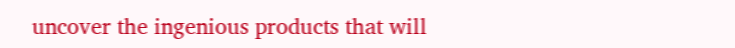uncover the ingenious products that will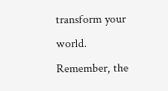transform your world. Remember, the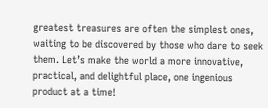greatest treasures are often the simplest ones, waiting to be discovered by those who dare to seek them. Let’s make the world a more innovative, practical, and delightful place, one ingenious product at a time!